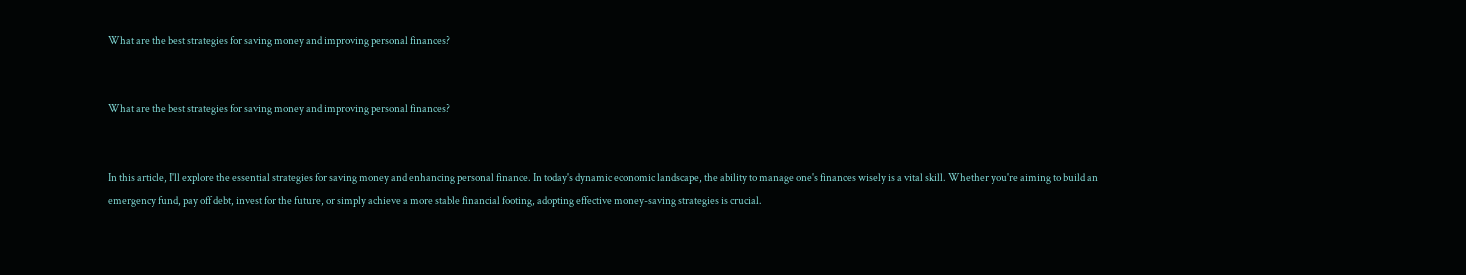What are the best strategies for saving money and improving personal finances?


What are the best strategies for saving money and improving personal finances?


In this article, I'll explore the essential strategies for saving money and enhancing personal finance. In today's dynamic economic landscape, the ability to manage one's finances wisely is a vital skill. Whether you're aiming to build an emergency fund, pay off debt, invest for the future, or simply achieve a more stable financial footing, adopting effective money-saving strategies is crucial.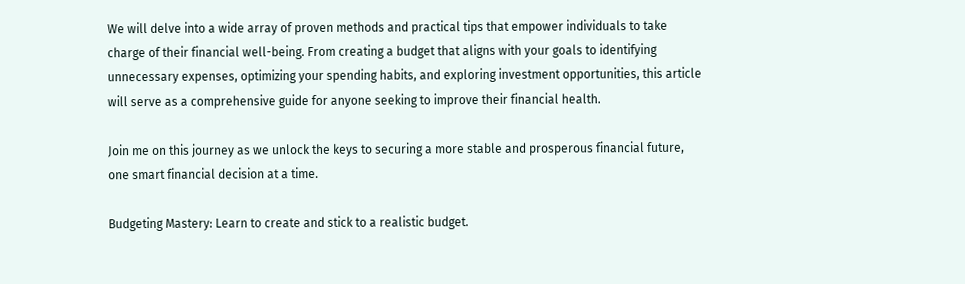We will delve into a wide array of proven methods and practical tips that empower individuals to take charge of their financial well-being. From creating a budget that aligns with your goals to identifying unnecessary expenses, optimizing your spending habits, and exploring investment opportunities, this article will serve as a comprehensive guide for anyone seeking to improve their financial health.

Join me on this journey as we unlock the keys to securing a more stable and prosperous financial future, one smart financial decision at a time.

Budgeting Mastery: Learn to create and stick to a realistic budget.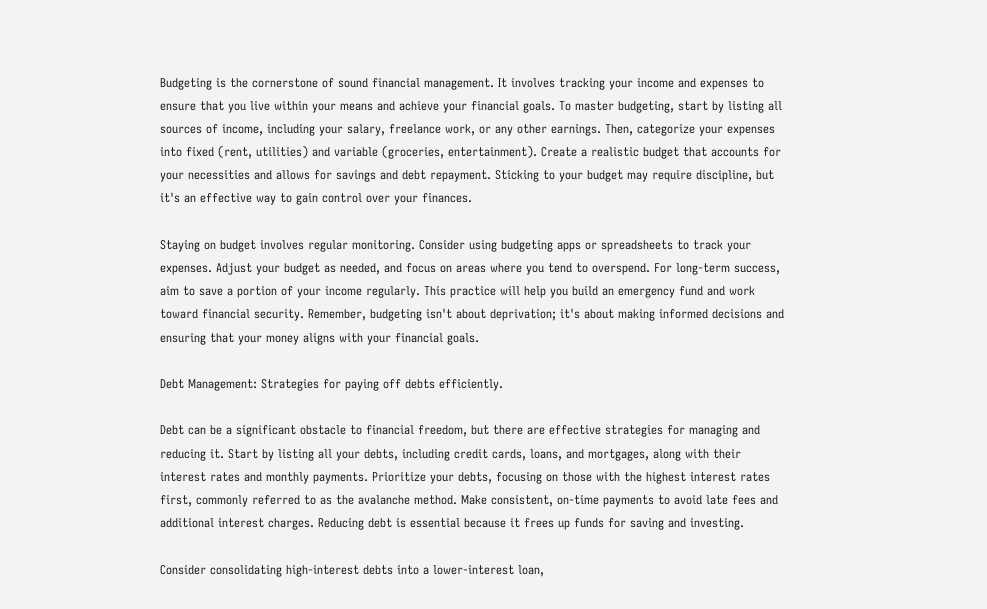Budgeting is the cornerstone of sound financial management. It involves tracking your income and expenses to ensure that you live within your means and achieve your financial goals. To master budgeting, start by listing all sources of income, including your salary, freelance work, or any other earnings. Then, categorize your expenses into fixed (rent, utilities) and variable (groceries, entertainment). Create a realistic budget that accounts for your necessities and allows for savings and debt repayment. Sticking to your budget may require discipline, but it's an effective way to gain control over your finances.

Staying on budget involves regular monitoring. Consider using budgeting apps or spreadsheets to track your expenses. Adjust your budget as needed, and focus on areas where you tend to overspend. For long-term success, aim to save a portion of your income regularly. This practice will help you build an emergency fund and work toward financial security. Remember, budgeting isn't about deprivation; it's about making informed decisions and ensuring that your money aligns with your financial goals.

Debt Management: Strategies for paying off debts efficiently.

Debt can be a significant obstacle to financial freedom, but there are effective strategies for managing and reducing it. Start by listing all your debts, including credit cards, loans, and mortgages, along with their interest rates and monthly payments. Prioritize your debts, focusing on those with the highest interest rates first, commonly referred to as the avalanche method. Make consistent, on-time payments to avoid late fees and additional interest charges. Reducing debt is essential because it frees up funds for saving and investing.

Consider consolidating high-interest debts into a lower-interest loan,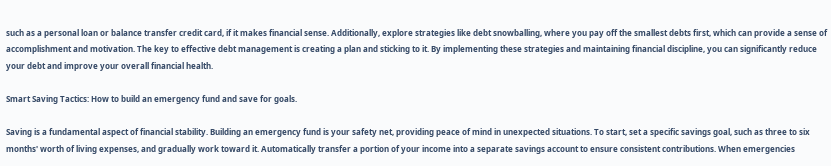such as a personal loan or balance transfer credit card, if it makes financial sense. Additionally, explore strategies like debt snowballing, where you pay off the smallest debts first, which can provide a sense of accomplishment and motivation. The key to effective debt management is creating a plan and sticking to it. By implementing these strategies and maintaining financial discipline, you can significantly reduce your debt and improve your overall financial health.

Smart Saving Tactics: How to build an emergency fund and save for goals.

Saving is a fundamental aspect of financial stability. Building an emergency fund is your safety net, providing peace of mind in unexpected situations. To start, set a specific savings goal, such as three to six months' worth of living expenses, and gradually work toward it. Automatically transfer a portion of your income into a separate savings account to ensure consistent contributions. When emergencies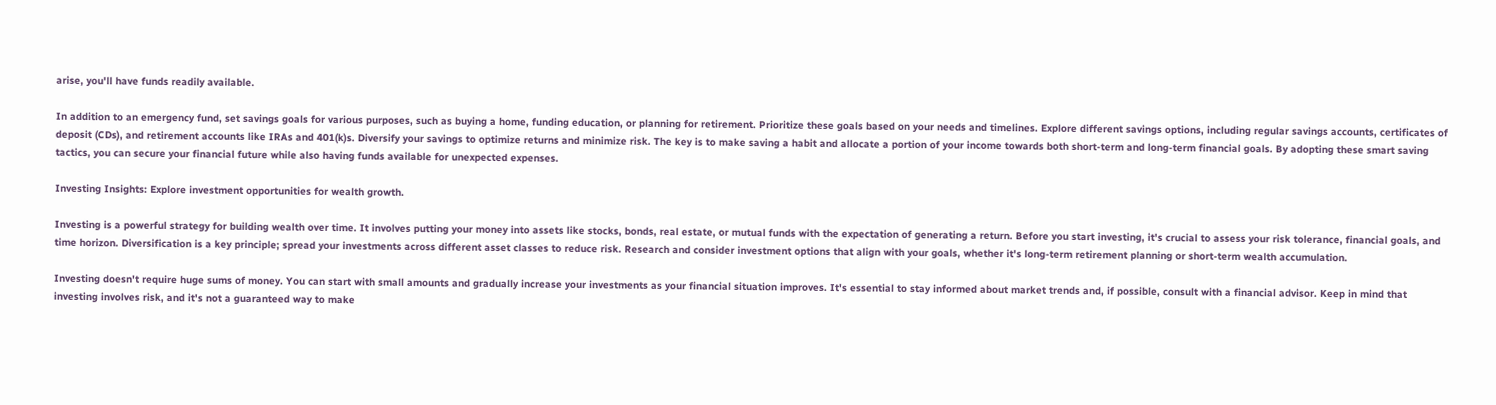arise, you'll have funds readily available.

In addition to an emergency fund, set savings goals for various purposes, such as buying a home, funding education, or planning for retirement. Prioritize these goals based on your needs and timelines. Explore different savings options, including regular savings accounts, certificates of deposit (CDs), and retirement accounts like IRAs and 401(k)s. Diversify your savings to optimize returns and minimize risk. The key is to make saving a habit and allocate a portion of your income towards both short-term and long-term financial goals. By adopting these smart saving tactics, you can secure your financial future while also having funds available for unexpected expenses.

Investing Insights: Explore investment opportunities for wealth growth.

Investing is a powerful strategy for building wealth over time. It involves putting your money into assets like stocks, bonds, real estate, or mutual funds with the expectation of generating a return. Before you start investing, it's crucial to assess your risk tolerance, financial goals, and time horizon. Diversification is a key principle; spread your investments across different asset classes to reduce risk. Research and consider investment options that align with your goals, whether it's long-term retirement planning or short-term wealth accumulation.

Investing doesn't require huge sums of money. You can start with small amounts and gradually increase your investments as your financial situation improves. It's essential to stay informed about market trends and, if possible, consult with a financial advisor. Keep in mind that investing involves risk, and it's not a guaranteed way to make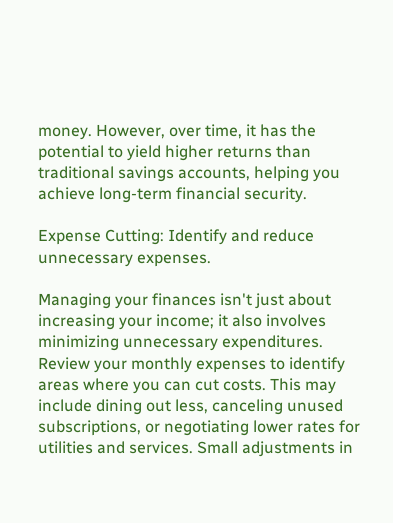money. However, over time, it has the potential to yield higher returns than traditional savings accounts, helping you achieve long-term financial security.

Expense Cutting: Identify and reduce unnecessary expenses.

Managing your finances isn't just about increasing your income; it also involves minimizing unnecessary expenditures. Review your monthly expenses to identify areas where you can cut costs. This may include dining out less, canceling unused subscriptions, or negotiating lower rates for utilities and services. Small adjustments in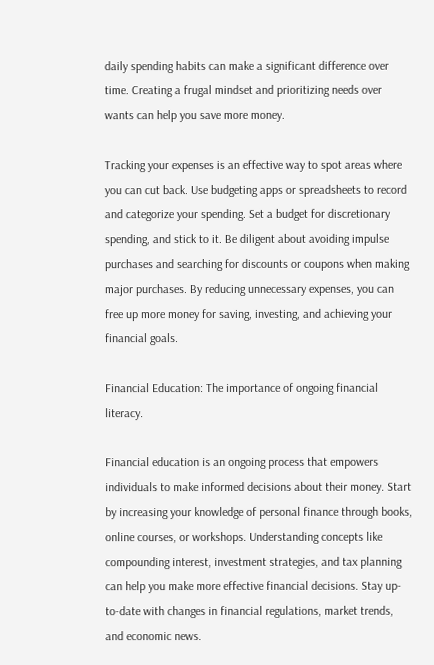daily spending habits can make a significant difference over time. Creating a frugal mindset and prioritizing needs over wants can help you save more money.

Tracking your expenses is an effective way to spot areas where you can cut back. Use budgeting apps or spreadsheets to record and categorize your spending. Set a budget for discretionary spending, and stick to it. Be diligent about avoiding impulse purchases and searching for discounts or coupons when making major purchases. By reducing unnecessary expenses, you can free up more money for saving, investing, and achieving your financial goals.

Financial Education: The importance of ongoing financial literacy.

Financial education is an ongoing process that empowers individuals to make informed decisions about their money. Start by increasing your knowledge of personal finance through books, online courses, or workshops. Understanding concepts like compounding interest, investment strategies, and tax planning can help you make more effective financial decisions. Stay up-to-date with changes in financial regulations, market trends, and economic news.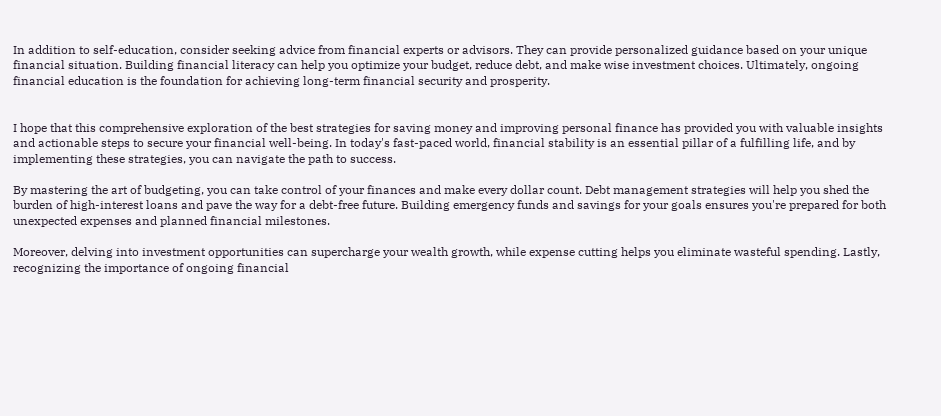In addition to self-education, consider seeking advice from financial experts or advisors. They can provide personalized guidance based on your unique financial situation. Building financial literacy can help you optimize your budget, reduce debt, and make wise investment choices. Ultimately, ongoing financial education is the foundation for achieving long-term financial security and prosperity.


I hope that this comprehensive exploration of the best strategies for saving money and improving personal finance has provided you with valuable insights and actionable steps to secure your financial well-being. In today's fast-paced world, financial stability is an essential pillar of a fulfilling life, and by implementing these strategies, you can navigate the path to success.

By mastering the art of budgeting, you can take control of your finances and make every dollar count. Debt management strategies will help you shed the burden of high-interest loans and pave the way for a debt-free future. Building emergency funds and savings for your goals ensures you're prepared for both unexpected expenses and planned financial milestones.

Moreover, delving into investment opportunities can supercharge your wealth growth, while expense cutting helps you eliminate wasteful spending. Lastly, recognizing the importance of ongoing financial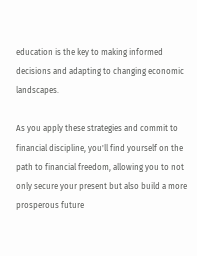education is the key to making informed decisions and adapting to changing economic landscapes.

As you apply these strategies and commit to financial discipline, you'll find yourself on the path to financial freedom, allowing you to not only secure your present but also build a more prosperous future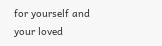for yourself and your loved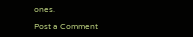ones.

Post a Comment